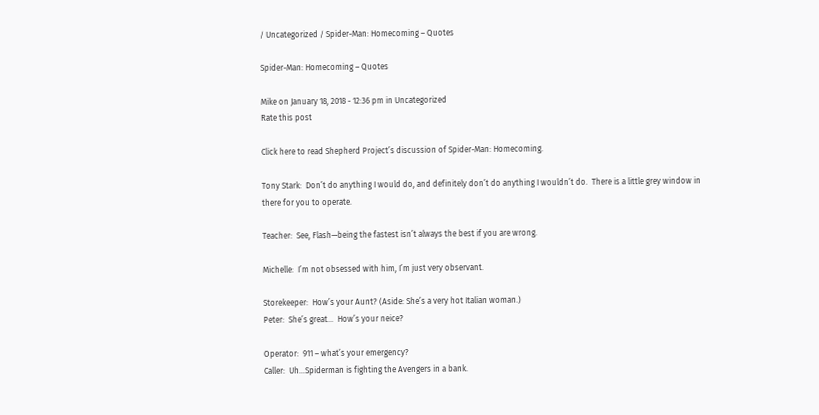/ Uncategorized / Spider-Man: Homecoming – Quotes

Spider-Man: Homecoming – Quotes

Mike on January 18, 2018 - 12:36 pm in Uncategorized
Rate this post

Click here to read Shepherd Project’s discussion of Spider-Man: Homecoming.

Tony Stark:  Don’t do anything I would do, and definitely don’t do anything I wouldn’t do.  There is a little grey window in there for you to operate.

Teacher:  See, Flash—being the fastest isn’t always the best if you are wrong.

Michelle:  I’m not obsessed with him, I’m just very observant.

Storekeeper:  How’s your Aunt? (Aside: She’s a very hot Italian woman.)
Peter:  She’s great…  How’s your neice?

Operator:  911 – what’s your emergency?
Caller:  Uh…Spiderman is fighting the Avengers in a bank.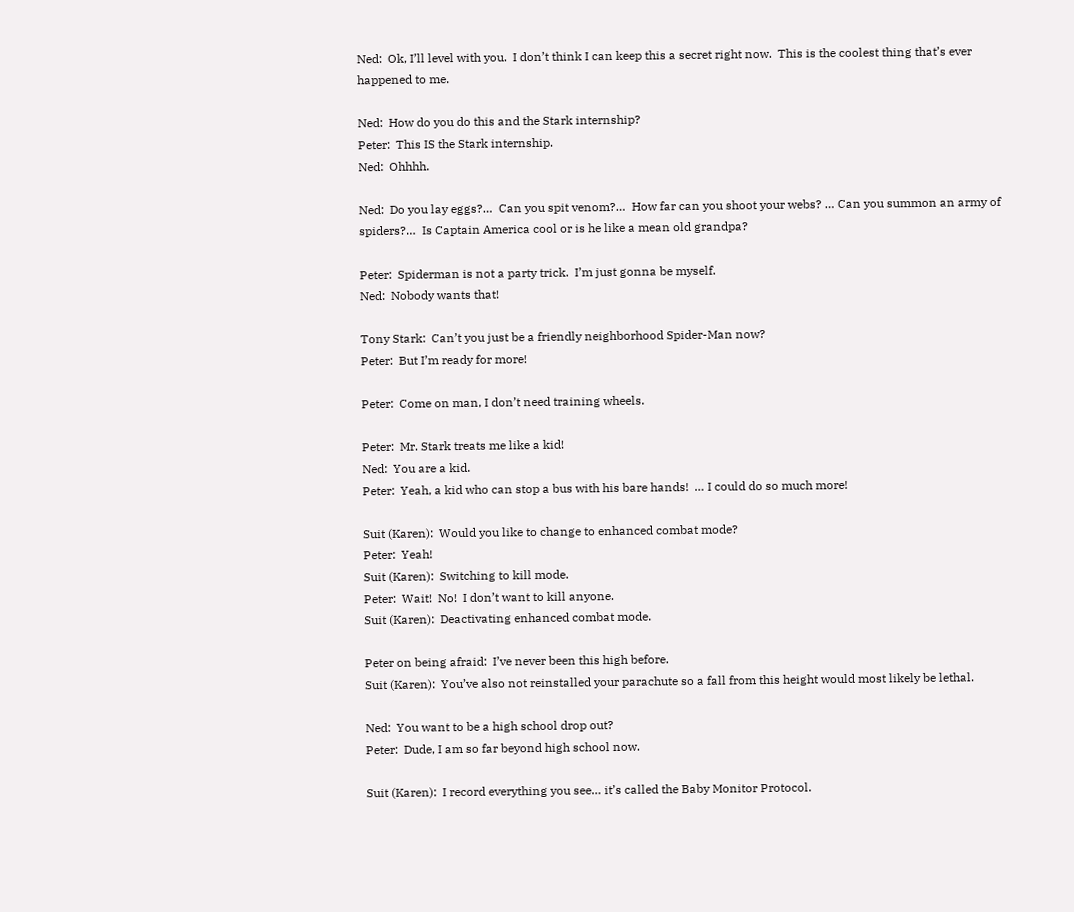Ned:  Ok, I’ll level with you.  I don’t think I can keep this a secret right now.  This is the coolest thing that’s ever happened to me.

Ned:  How do you do this and the Stark internship?
Peter:  This IS the Stark internship.
Ned:  Ohhhh.

Ned:  Do you lay eggs?…  Can you spit venom?…  How far can you shoot your webs? … Can you summon an army of spiders?…  Is Captain America cool or is he like a mean old grandpa?

Peter:  Spiderman is not a party trick.  I’m just gonna be myself.
Ned:  Nobody wants that!

Tony Stark:  Can’t you just be a friendly neighborhood Spider-Man now?
Peter:  But I’m ready for more!

Peter:  Come on man, I don’t need training wheels.

Peter:  Mr. Stark treats me like a kid!
Ned:  You are a kid.
Peter:  Yeah, a kid who can stop a bus with his bare hands!  … I could do so much more!

Suit (Karen):  Would you like to change to enhanced combat mode?
Peter:  Yeah!
Suit (Karen):  Switching to kill mode.
Peter:  Wait!  No!  I don’t want to kill anyone.
Suit (Karen):  Deactivating enhanced combat mode.

Peter on being afraid:  I’ve never been this high before.
Suit (Karen):  You’ve also not reinstalled your parachute so a fall from this height would most likely be lethal.

Ned:  You want to be a high school drop out?
Peter:  Dude, I am so far beyond high school now.

Suit (Karen):  I record everything you see… it’s called the Baby Monitor Protocol.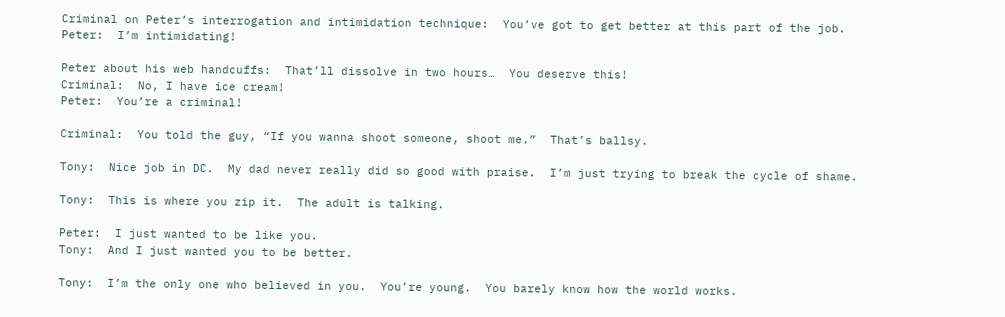Criminal on Peter’s interrogation and intimidation technique:  You’ve got to get better at this part of the job.
Peter:  I’m intimidating!

Peter about his web handcuffs:  That’ll dissolve in two hours…  You deserve this!
Criminal:  No, I have ice cream!
Peter:  You’re a criminal!

Criminal:  You told the guy, “If you wanna shoot someone, shoot me.”  That’s ballsy.

Tony:  Nice job in DC.  My dad never really did so good with praise.  I’m just trying to break the cycle of shame.

Tony:  This is where you zip it.  The adult is talking.

Peter:  I just wanted to be like you.
Tony:  And I just wanted you to be better.

Tony:  I’m the only one who believed in you.  You’re young.  You barely know how the world works.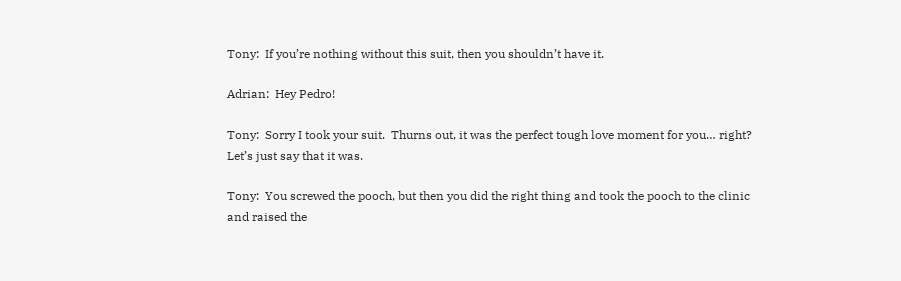Tony:  If you’re nothing without this suit, then you shouldn’t have it.

Adrian:  Hey Pedro!

Tony:  Sorry I took your suit.  Thurns out, it was the perfect tough love moment for you… right?  Let’s just say that it was.

Tony:  You screwed the pooch, but then you did the right thing and took the pooch to the clinic and raised the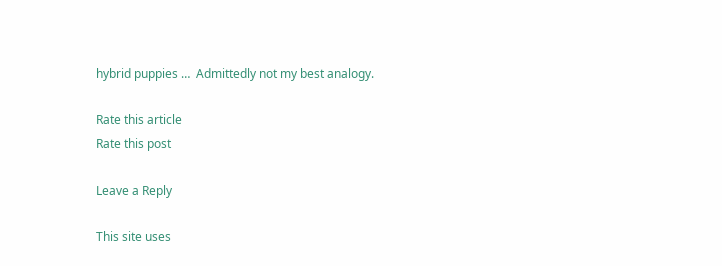hybrid puppies …  Admittedly not my best analogy.

Rate this article
Rate this post

Leave a Reply

This site uses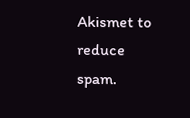Akismet to reduce spam.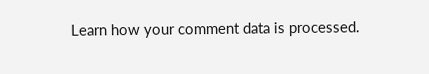Learn how your comment data is processed.